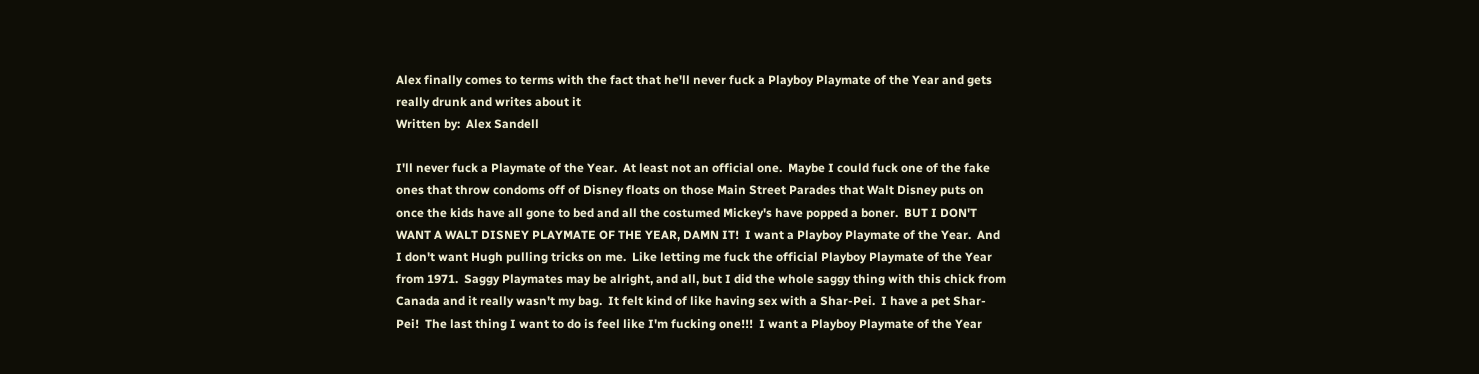Alex finally comes to terms with the fact that he'll never fuck a Playboy Playmate of the Year and gets really drunk and writes about it
Written by:  Alex Sandell

I'll never fuck a Playmate of the Year.  At least not an official one.  Maybe I could fuck one of the fake ones that throw condoms off of Disney floats on those Main Street Parades that Walt Disney puts on once the kids have all gone to bed and all the costumed Mickey's have popped a boner.  BUT I DON'T WANT A WALT DISNEY PLAYMATE OF THE YEAR, DAMN IT!  I want a Playboy Playmate of the Year.  And I don't want Hugh pulling tricks on me.  Like letting me fuck the official Playboy Playmate of the Year from 1971.  Saggy Playmates may be alright, and all, but I did the whole saggy thing with this chick from Canada and it really wasn't my bag.  It felt kind of like having sex with a Shar-Pei.  I have a pet Shar-Pei!  The last thing I want to do is feel like I'm fucking one!!!  I want a Playboy Playmate of the Year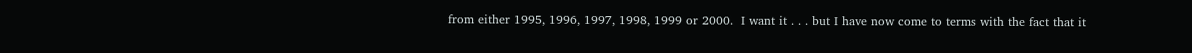from either 1995, 1996, 1997, 1998, 1999 or 2000.  I want it . . . but I have now come to terms with the fact that it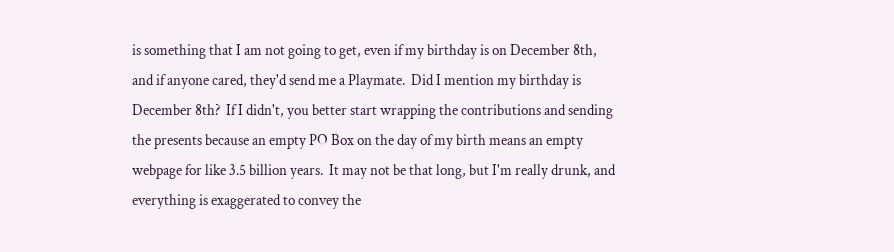is something that I am not going to get, even if my birthday is on December 8th, and if anyone cared, they'd send me a Playmate.  Did I mention my birthday is December 8th?  If I didn't, you better start wrapping the contributions and sending the presents because an empty PO Box on the day of my birth means an empty webpage for like 3.5 billion years.  It may not be that long, but I'm really drunk, and everything is exaggerated to convey the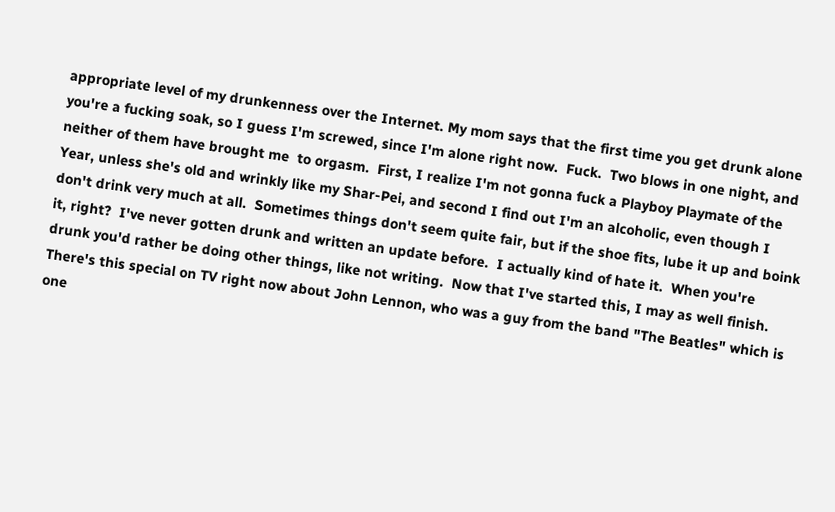appropriate level of my drunkenness over the Internet. My mom says that the first time you get drunk alone you're a fucking soak, so I guess I'm screwed, since I'm alone right now.  Fuck.  Two blows in one night, and neither of them have brought me  to orgasm.  First, I realize I'm not gonna fuck a Playboy Playmate of the Year, unless she's old and wrinkly like my Shar-Pei, and second I find out I'm an alcoholic, even though I don't drink very much at all.  Sometimes things don't seem quite fair, but if the shoe fits, lube it up and boink it, right?  I've never gotten drunk and written an update before.  I actually kind of hate it.  When you're drunk you'd rather be doing other things, like not writing.  Now that I've started this, I may as well finish.  There's this special on TV right now about John Lennon, who was a guy from the band "The Beatles" which is one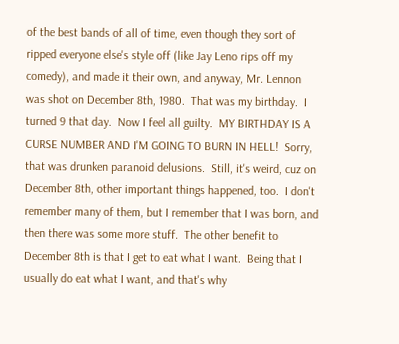of the best bands of all of time, even though they sort of ripped everyone else's style off (like Jay Leno rips off my comedy), and made it their own, and anyway, Mr. Lennon was shot on December 8th, 1980.  That was my birthday.  I turned 9 that day.  Now I feel all guilty.  MY BIRTHDAY IS A CURSE NUMBER AND I'M GOING TO BURN IN HELL!  Sorry, that was drunken paranoid delusions.  Still, it's weird, cuz on December 8th, other important things happened, too.  I don't remember many of them, but I remember that I was born, and then there was some more stuff.  The other benefit to December 8th is that I get to eat what I want.  Being that I usually do eat what I want, and that's why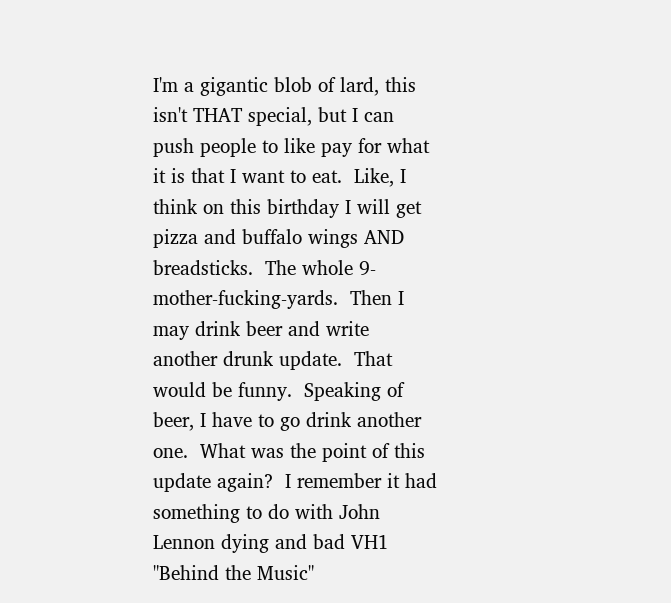I'm a gigantic blob of lard, this isn't THAT special, but I can push people to like pay for what it is that I want to eat.  Like, I think on this birthday I will get pizza and buffalo wings AND breadsticks.  The whole 9-mother-fucking-yards.  Then I may drink beer and write another drunk update.  That would be funny.  Speaking of beer, I have to go drink another one.  What was the point of this update again?  I remember it had something to do with John Lennon dying and bad VH1 "Behind the Music"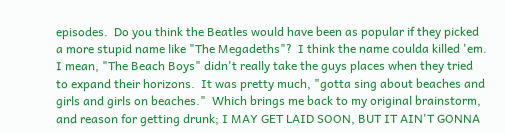episodes.  Do you think the Beatles would have been as popular if they picked a more stupid name like "The Megadeths"?  I think the name coulda killed 'em.  I mean, "The Beach Boys" didn't really take the guys places when they tried to expand their horizons.  It was pretty much, "gotta sing about beaches and girls and girls on beaches."  Which brings me back to my original brainstorm, and reason for getting drunk; I MAY GET LAID SOON, BUT IT AIN'T GONNA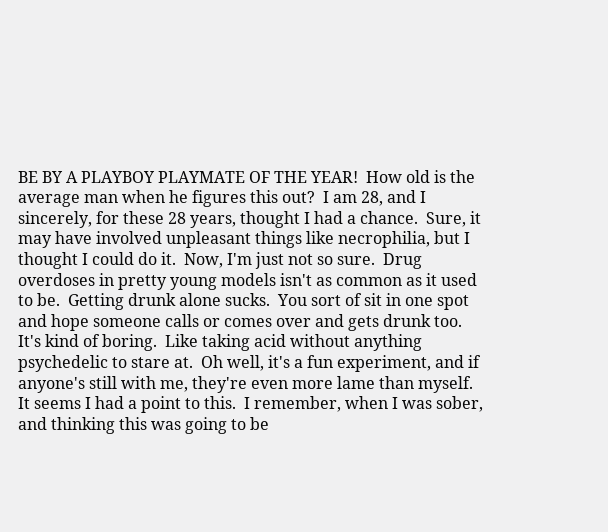BE BY A PLAYBOY PLAYMATE OF THE YEAR!  How old is the average man when he figures this out?  I am 28, and I sincerely, for these 28 years, thought I had a chance.  Sure, it may have involved unpleasant things like necrophilia, but I thought I could do it.  Now, I'm just not so sure.  Drug overdoses in pretty young models isn't as common as it used to be.  Getting drunk alone sucks.  You sort of sit in one spot and hope someone calls or comes over and gets drunk too.  It's kind of boring.  Like taking acid without anything psychedelic to stare at.  Oh well, it's a fun experiment, and if anyone's still with me, they're even more lame than myself.  It seems I had a point to this.  I remember, when I was sober, and thinking this was going to be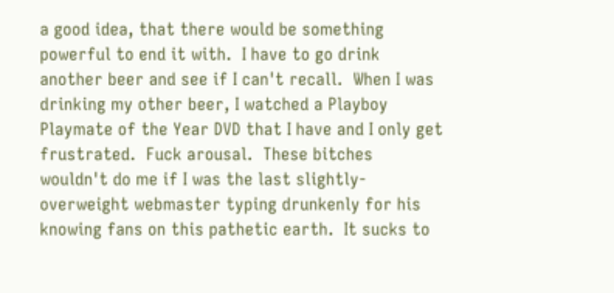a good idea, that there would be something powerful to end it with.  I have to go drink another beer and see if I can't recall.  When I was drinking my other beer, I watched a Playboy Playmate of the Year DVD that I have and I only get frustrated.  Fuck arousal.  These bitches wouldn't do me if I was the last slightly-overweight webmaster typing drunkenly for his knowing fans on this pathetic earth.  It sucks to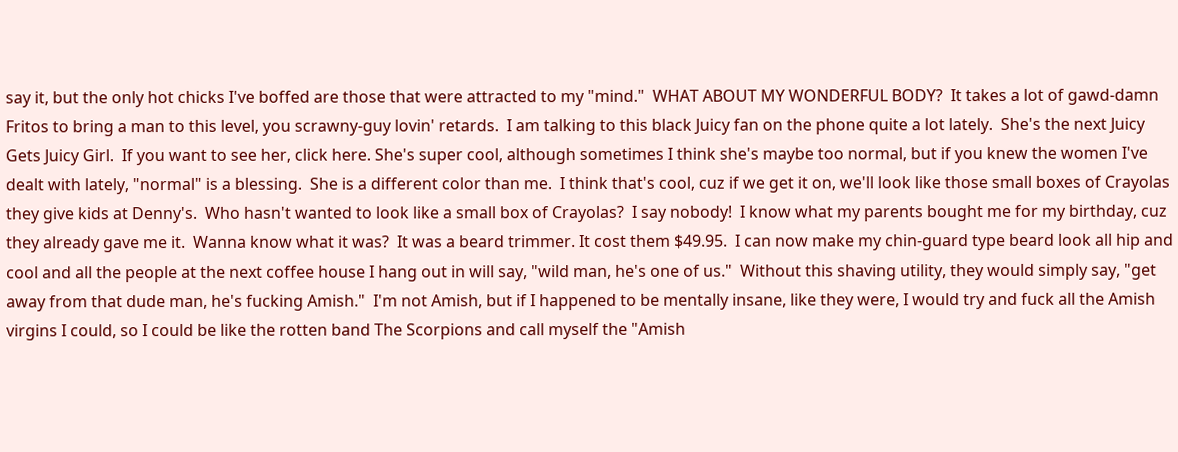say it, but the only hot chicks I've boffed are those that were attracted to my "mind."  WHAT ABOUT MY WONDERFUL BODY?  It takes a lot of gawd-damn Fritos to bring a man to this level, you scrawny-guy lovin' retards.  I am talking to this black Juicy fan on the phone quite a lot lately.  She's the next Juicy Gets Juicy Girl.  If you want to see her, click here. She's super cool, although sometimes I think she's maybe too normal, but if you knew the women I've dealt with lately, "normal" is a blessing.  She is a different color than me.  I think that's cool, cuz if we get it on, we'll look like those small boxes of Crayolas they give kids at Denny's.  Who hasn't wanted to look like a small box of Crayolas?  I say nobody!  I know what my parents bought me for my birthday, cuz they already gave me it.  Wanna know what it was?  It was a beard trimmer. It cost them $49.95.  I can now make my chin-guard type beard look all hip and cool and all the people at the next coffee house I hang out in will say, "wild man, he's one of us."  Without this shaving utility, they would simply say, "get away from that dude man, he's fucking Amish."  I'm not Amish, but if I happened to be mentally insane, like they were, I would try and fuck all the Amish virgins I could, so I could be like the rotten band The Scorpions and call myself the "Amish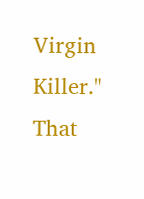Virgin Killer."  That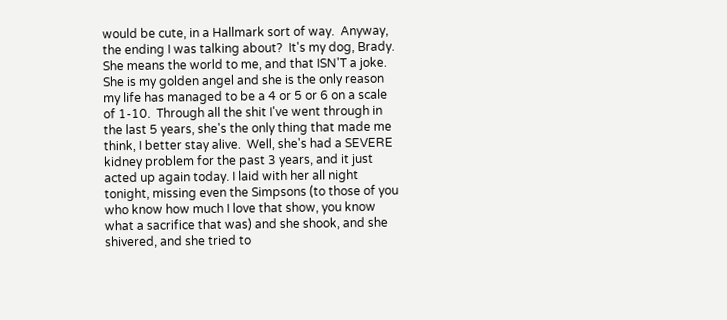would be cute, in a Hallmark sort of way.  Anyway, the ending I was talking about?  It's my dog, Brady.  She means the world to me, and that ISN'T a joke.  She is my golden angel and she is the only reason my life has managed to be a 4 or 5 or 6 on a scale of 1-10.  Through all the shit I've went through in the last 5 years, she's the only thing that made me think, I better stay alive.  Well, she's had a SEVERE kidney problem for the past 3 years, and it just acted up again today. I laid with her all night tonight, missing even the Simpsons (to those of you who know how much I love that show, you know what a sacrifice that was) and she shook, and she shivered, and she tried to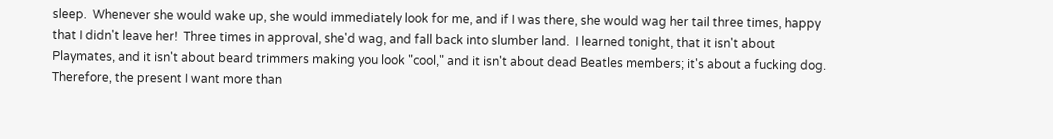sleep.  Whenever she would wake up, she would immediately look for me, and if I was there, she would wag her tail three times, happy that I didn't leave her!  Three times in approval, she'd wag, and fall back into slumber land.  I learned tonight, that it isn't about Playmates, and it isn't about beard trimmers making you look "cool," and it isn't about dead Beatles members; it's about a fucking dog.  Therefore, the present I want more than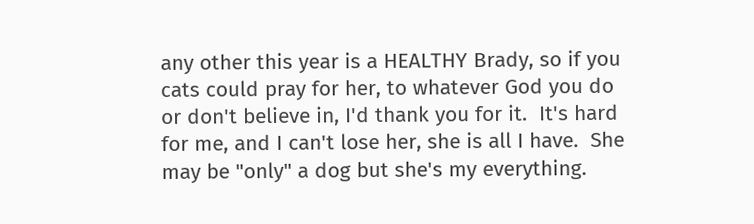any other this year is a HEALTHY Brady, so if you cats could pray for her, to whatever God you do or don't believe in, I'd thank you for it.  It's hard for me, and I can't lose her, she is all I have.  She may be "only" a dog but she's my everything.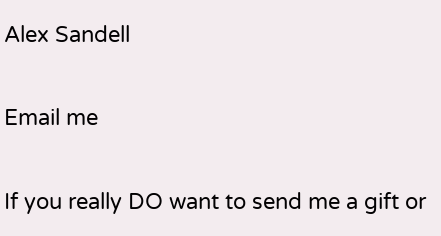Alex Sandell

Email me

If you really DO want to send me a gift or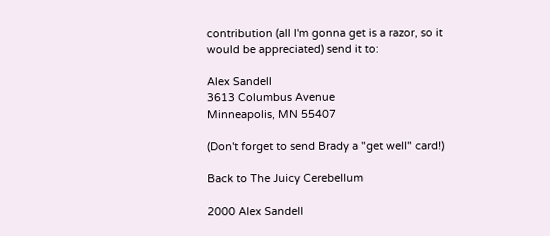contribution (all I'm gonna get is a razor, so it would be appreciated) send it to:

Alex Sandell
3613 Columbus Avenue
Minneapolis, MN 55407

(Don't forget to send Brady a "get well" card!)

Back to The Juicy Cerebellum

2000 Alex Sandell